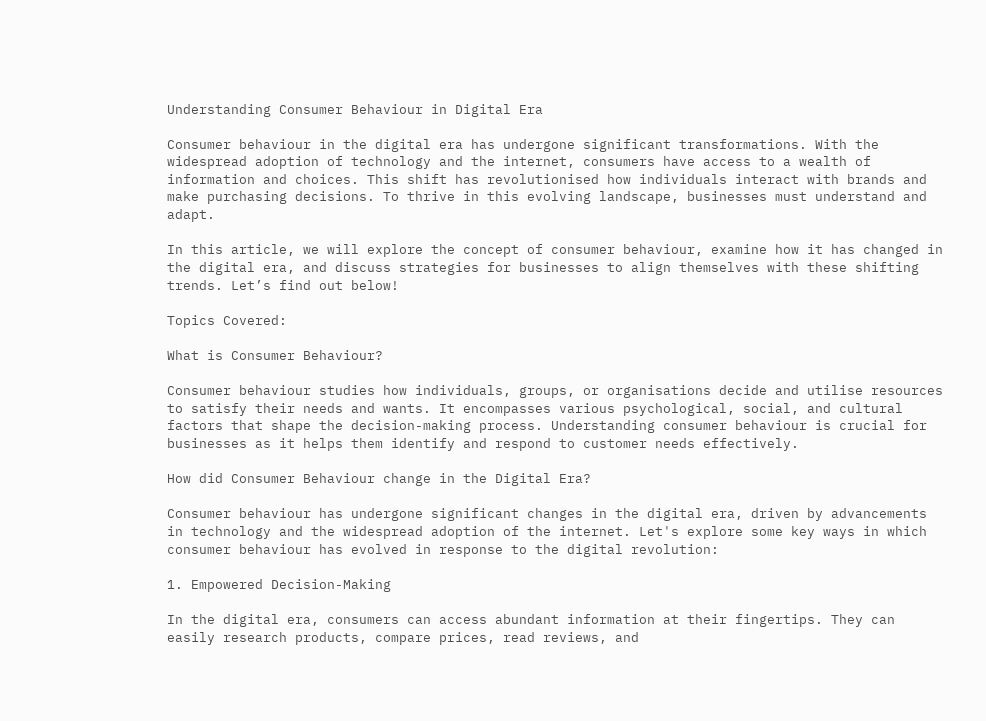Understanding Consumer Behaviour in Digital Era

Consumer behaviour in the digital era has undergone significant transformations. With the widespread adoption of technology and the internet, consumers have access to a wealth of information and choices. This shift has revolutionised how individuals interact with brands and make purchasing decisions. To thrive in this evolving landscape, businesses must understand and adapt.

In this article, we will explore the concept of consumer behaviour, examine how it has changed in the digital era, and discuss strategies for businesses to align themselves with these shifting trends. Let’s find out below!

Topics Covered:

What is Consumer Behaviour?

Consumer behaviour studies how individuals, groups, or organisations decide and utilise resources to satisfy their needs and wants. It encompasses various psychological, social, and cultural factors that shape the decision-making process. Understanding consumer behaviour is crucial for businesses as it helps them identify and respond to customer needs effectively.

How did Consumer Behaviour change in the Digital Era?

Consumer behaviour has undergone significant changes in the digital era, driven by advancements in technology and the widespread adoption of the internet. Let's explore some key ways in which consumer behaviour has evolved in response to the digital revolution:

1. Empowered Decision-Making

In the digital era, consumers can access abundant information at their fingertips. They can easily research products, compare prices, read reviews, and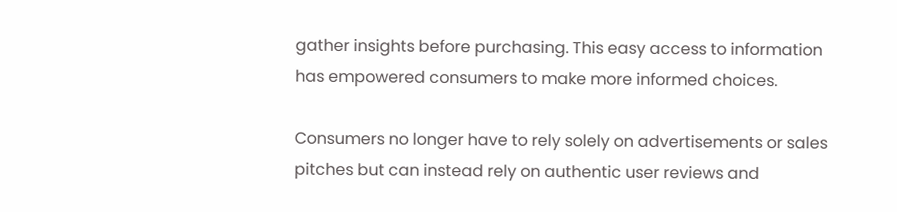gather insights before purchasing. This easy access to information has empowered consumers to make more informed choices.

Consumers no longer have to rely solely on advertisements or sales pitches but can instead rely on authentic user reviews and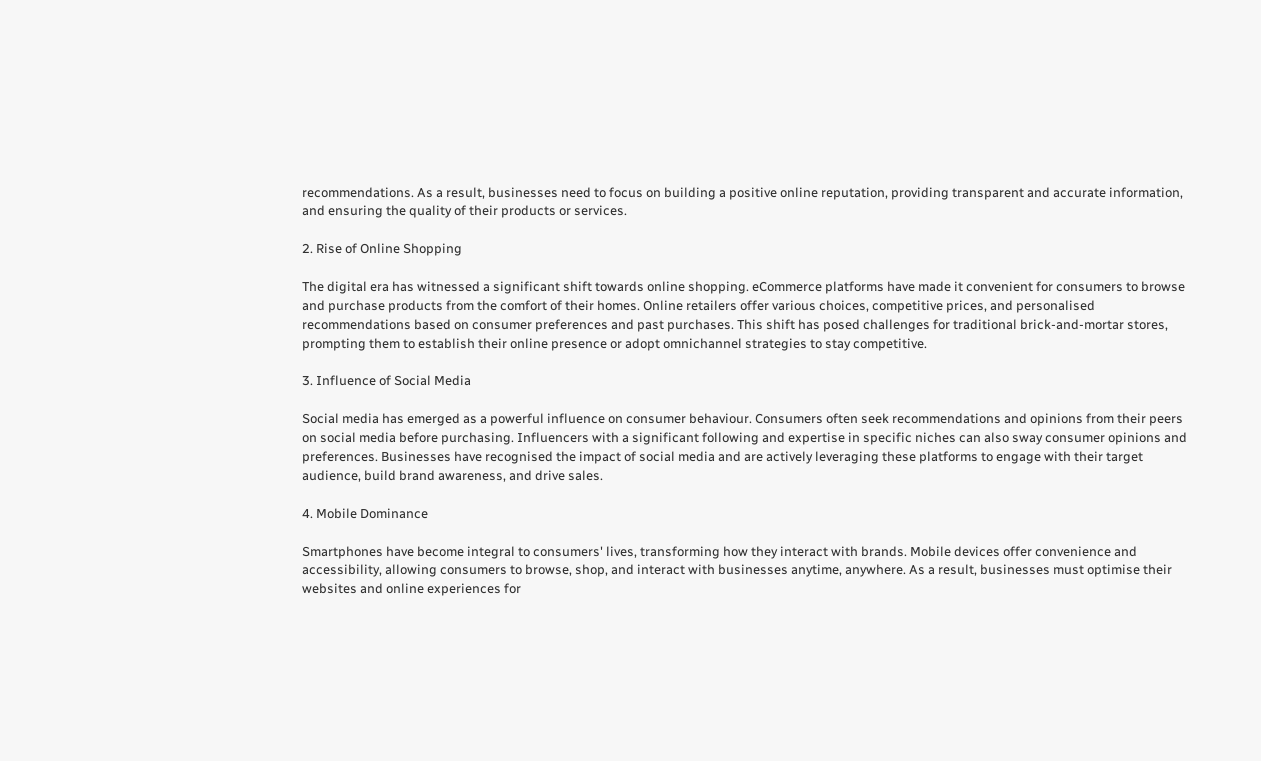recommendations. As a result, businesses need to focus on building a positive online reputation, providing transparent and accurate information, and ensuring the quality of their products or services.

2. Rise of Online Shopping

The digital era has witnessed a significant shift towards online shopping. eCommerce platforms have made it convenient for consumers to browse and purchase products from the comfort of their homes. Online retailers offer various choices, competitive prices, and personalised recommendations based on consumer preferences and past purchases. This shift has posed challenges for traditional brick-and-mortar stores, prompting them to establish their online presence or adopt omnichannel strategies to stay competitive.

3. Influence of Social Media

Social media has emerged as a powerful influence on consumer behaviour. Consumers often seek recommendations and opinions from their peers on social media before purchasing. Influencers with a significant following and expertise in specific niches can also sway consumer opinions and preferences. Businesses have recognised the impact of social media and are actively leveraging these platforms to engage with their target audience, build brand awareness, and drive sales.

4. Mobile Dominance

Smartphones have become integral to consumers' lives, transforming how they interact with brands. Mobile devices offer convenience and accessibility, allowing consumers to browse, shop, and interact with businesses anytime, anywhere. As a result, businesses must optimise their websites and online experiences for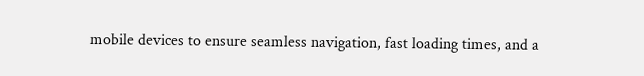mobile devices to ensure seamless navigation, fast loading times, and a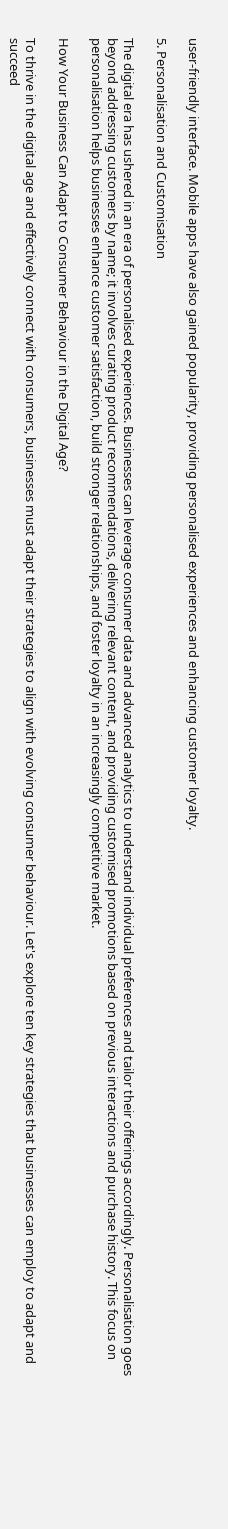user-friendly interface. Mobile apps have also gained popularity, providing personalised experiences and enhancing customer loyalty.

5. Personalisation and Customisation

The digital era has ushered in an era of personalised experiences. Businesses can leverage consumer data and advanced analytics to understand individual preferences and tailor their offerings accordingly. Personalisation goes beyond addressing customers by name; it involves curating product recommendations, delivering relevant content, and providing customised promotions based on previous interactions and purchase history. This focus on personalisation helps businesses enhance customer satisfaction, build stronger relationships, and foster loyalty in an increasingly competitive market.

How Your Business Can Adapt to Consumer Behaviour in the Digital Age?

To thrive in the digital age and effectively connect with consumers, businesses must adapt their strategies to align with evolving consumer behaviour. Let's explore ten key strategies that businesses can employ to adapt and succeed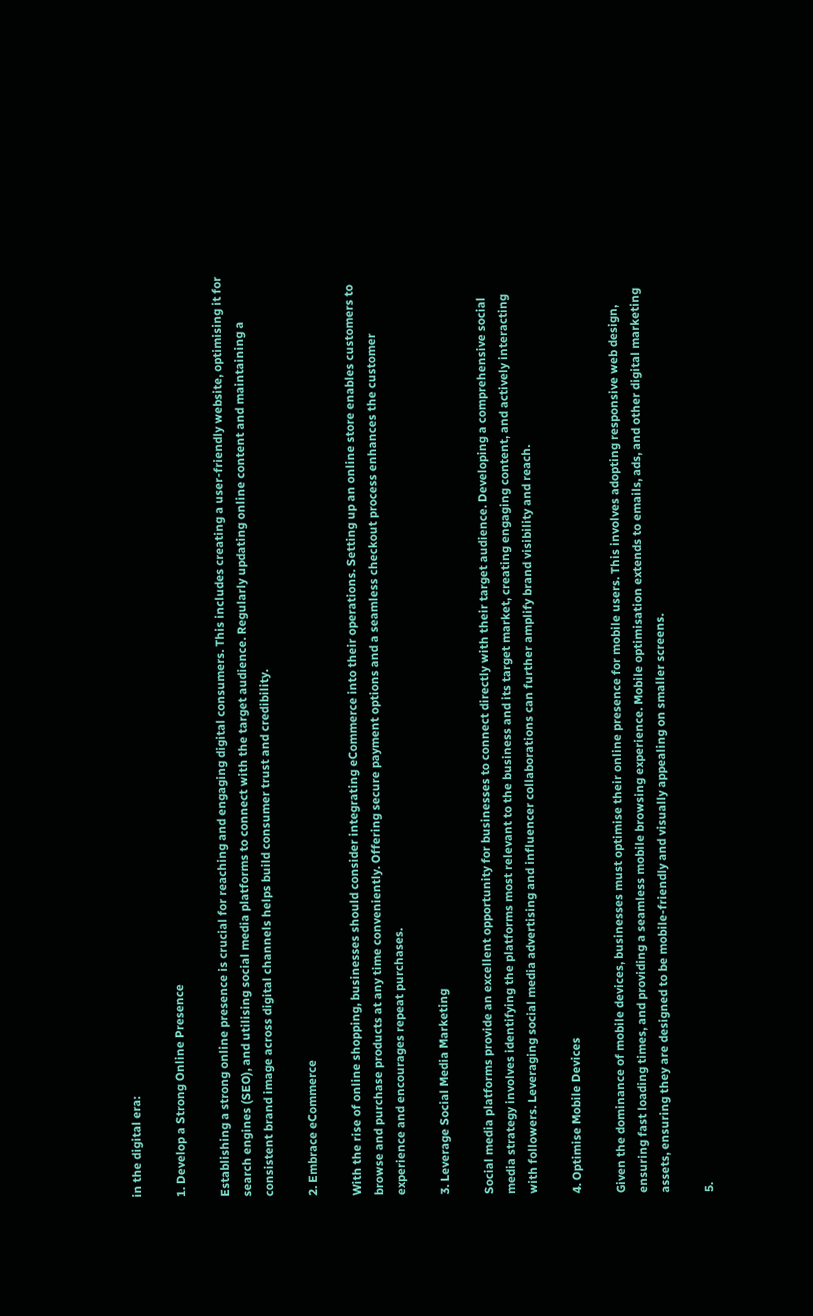in the digital era:

1. Develop a Strong Online Presence

Establishing a strong online presence is crucial for reaching and engaging digital consumers. This includes creating a user-friendly website, optimising it for search engines (SEO), and utilising social media platforms to connect with the target audience. Regularly updating online content and maintaining a consistent brand image across digital channels helps build consumer trust and credibility.

2. Embrace eCommerce

With the rise of online shopping, businesses should consider integrating eCommerce into their operations. Setting up an online store enables customers to browse and purchase products at any time conveniently. Offering secure payment options and a seamless checkout process enhances the customer experience and encourages repeat purchases.

3. Leverage Social Media Marketing

Social media platforms provide an excellent opportunity for businesses to connect directly with their target audience. Developing a comprehensive social media strategy involves identifying the platforms most relevant to the business and its target market, creating engaging content, and actively interacting with followers. Leveraging social media advertising and influencer collaborations can further amplify brand visibility and reach.

4. Optimise Mobile Devices

Given the dominance of mobile devices, businesses must optimise their online presence for mobile users. This involves adopting responsive web design, ensuring fast loading times, and providing a seamless mobile browsing experience. Mobile optimisation extends to emails, ads, and other digital marketing assets, ensuring they are designed to be mobile-friendly and visually appealing on smaller screens.

5.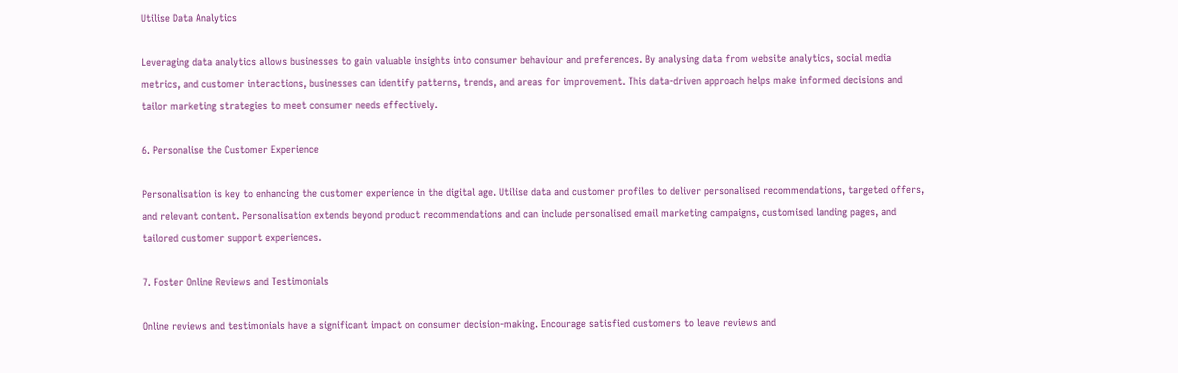Utilise Data Analytics

Leveraging data analytics allows businesses to gain valuable insights into consumer behaviour and preferences. By analysing data from website analytics, social media metrics, and customer interactions, businesses can identify patterns, trends, and areas for improvement. This data-driven approach helps make informed decisions and tailor marketing strategies to meet consumer needs effectively.

6. Personalise the Customer Experience

Personalisation is key to enhancing the customer experience in the digital age. Utilise data and customer profiles to deliver personalised recommendations, targeted offers, and relevant content. Personalisation extends beyond product recommendations and can include personalised email marketing campaigns, customised landing pages, and tailored customer support experiences.

7. Foster Online Reviews and Testimonials

Online reviews and testimonials have a significant impact on consumer decision-making. Encourage satisfied customers to leave reviews and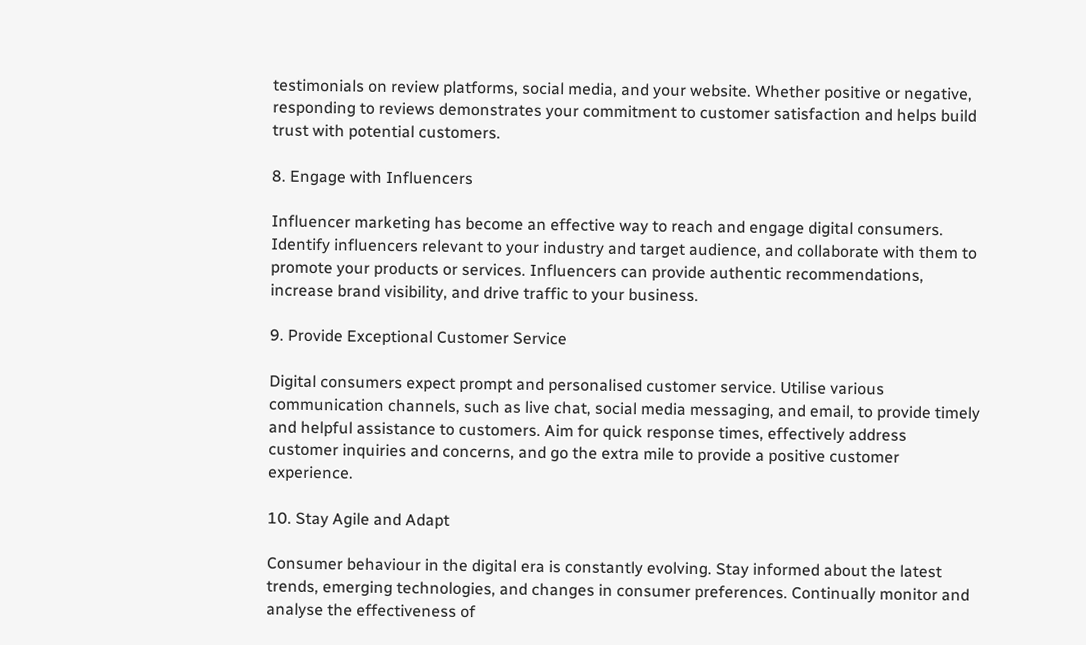testimonials on review platforms, social media, and your website. Whether positive or negative, responding to reviews demonstrates your commitment to customer satisfaction and helps build trust with potential customers.

8. Engage with Influencers

Influencer marketing has become an effective way to reach and engage digital consumers. Identify influencers relevant to your industry and target audience, and collaborate with them to promote your products or services. Influencers can provide authentic recommendations, increase brand visibility, and drive traffic to your business.

9. Provide Exceptional Customer Service

Digital consumers expect prompt and personalised customer service. Utilise various communication channels, such as live chat, social media messaging, and email, to provide timely and helpful assistance to customers. Aim for quick response times, effectively address customer inquiries and concerns, and go the extra mile to provide a positive customer experience.

10. Stay Agile and Adapt

Consumer behaviour in the digital era is constantly evolving. Stay informed about the latest trends, emerging technologies, and changes in consumer preferences. Continually monitor and analyse the effectiveness of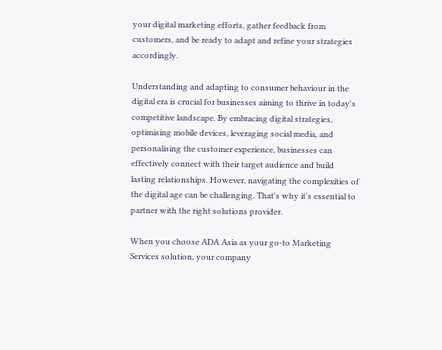your digital marketing efforts, gather feedback from customers, and be ready to adapt and refine your strategies accordingly.

Understanding and adapting to consumer behaviour in the digital era is crucial for businesses aiming to thrive in today's competitive landscape. By embracing digital strategies, optimising mobile devices, leveraging social media, and personalising the customer experience, businesses can effectively connect with their target audience and build lasting relationships. However, navigating the complexities of the digital age can be challenging. That's why it's essential to partner with the right solutions provider.

When you choose ADA Asia as your go-to Marketing Services solution, your company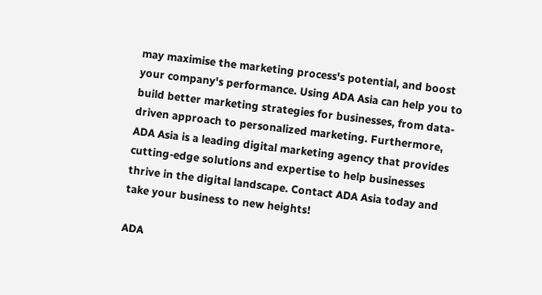may maximise the marketing process's potential, and boost your company's performance. Using ADA Asia can help you to build better marketing strategies for businesses, from data-driven approach to personalized marketing. Furthermore, ADA Asia is a leading digital marketing agency that provides cutting-edge solutions and expertise to help businesses thrive in the digital landscape. Contact ADA Asia today and take your business to new heights!

ADA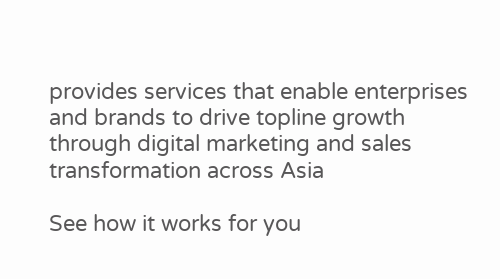provides services that enable enterprises and brands to drive topline growth through digital marketing and sales transformation across Asia

See how it works for you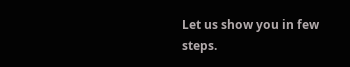Let us show you in few steps.